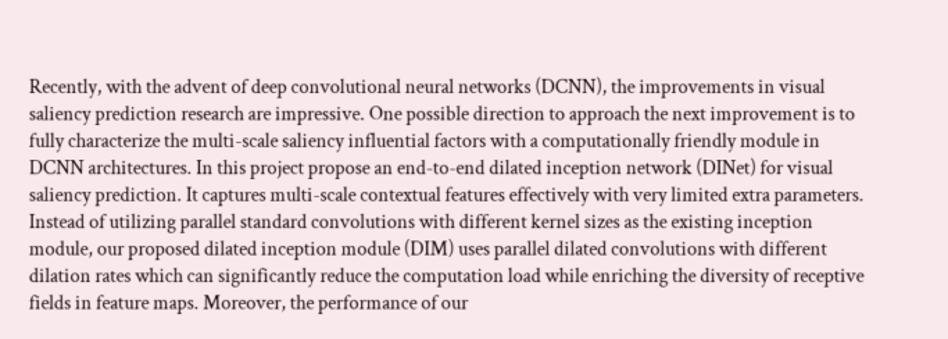Recently, with the advent of deep convolutional neural networks (DCNN), the improvements in visual saliency prediction research are impressive. One possible direction to approach the next improvement is to fully characterize the multi-scale saliency influential factors with a computationally friendly module in DCNN architectures. In this project propose an end-to-end dilated inception network (DINet) for visual saliency prediction. It captures multi-scale contextual features effectively with very limited extra parameters. Instead of utilizing parallel standard convolutions with different kernel sizes as the existing inception module, our proposed dilated inception module (DIM) uses parallel dilated convolutions with different dilation rates which can significantly reduce the computation load while enriching the diversity of receptive fields in feature maps. Moreover, the performance of our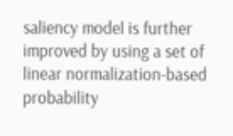saliency model is further improved by using a set of linear normalization-based probability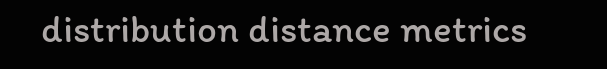distribution distance metrics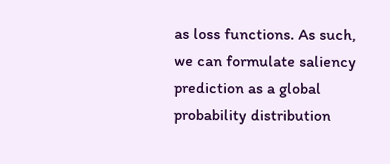as loss functions. As such, we can formulate saliency prediction as a global probability distribution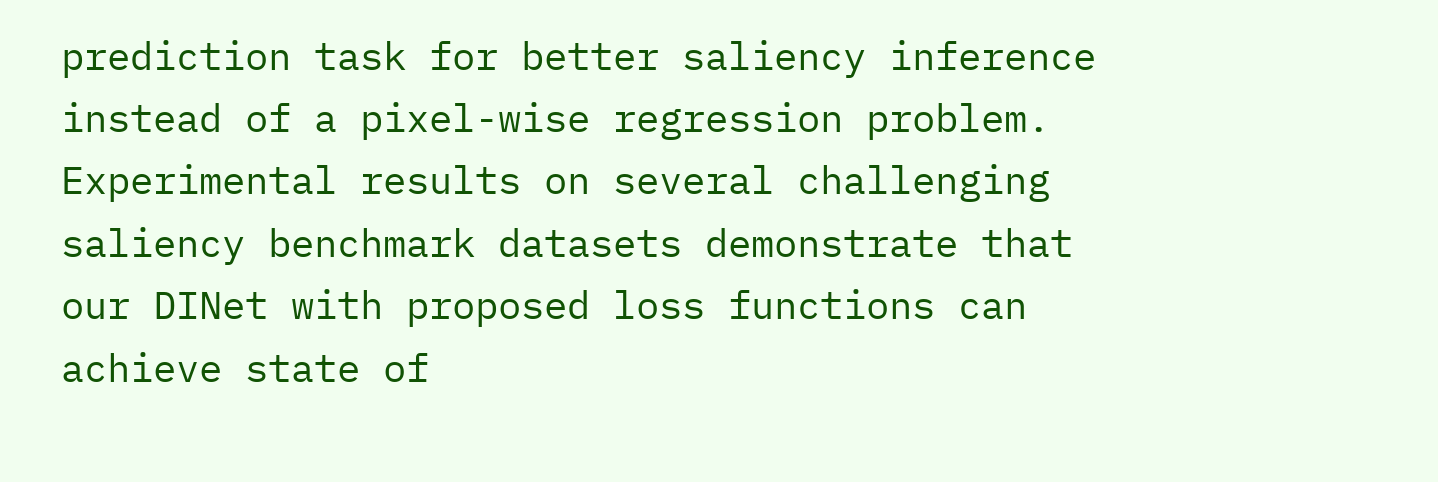prediction task for better saliency inference instead of a pixel-wise regression problem. Experimental results on several challenging saliency benchmark datasets demonstrate that our DINet with proposed loss functions can achieve state of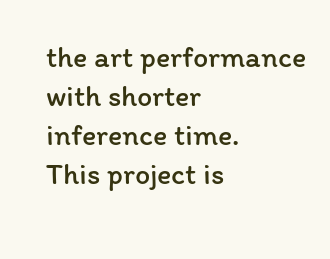the art performance with shorter inference time.       This project is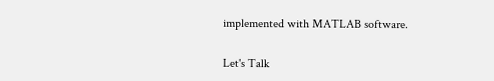implemented with MATLAB software.

Let's Talk